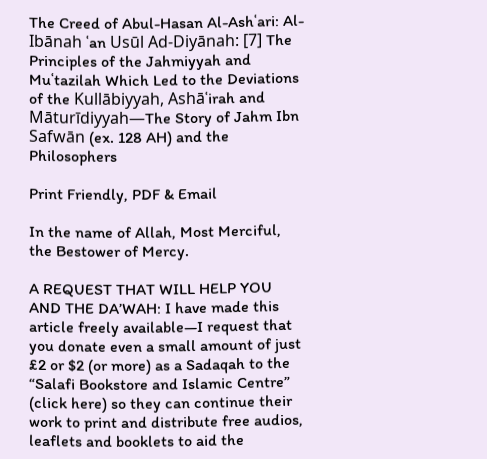The Creed of Abul-Hasan Al-Ashʿari: Al-Ibānah ʿan Usūl Ad-Diyānah: [7] The Principles of the Jahmiyyah and Muʿtazilah Which Led to the Deviations of the Kullābiyyah, Ashāʿirah and Māturīdiyyah―The Story of Jahm Ibn Safwān (ex. 128 AH) and the Philosophers

Print Friendly, PDF & Email

In the name of Allah, Most Merciful, the Bestower of Mercy.

A REQUEST THAT WILL HELP YOU AND THE DA’WAH: I have made this article freely available―I request that you donate even a small amount of just £2 or $2 (or more) as a Sadaqah to the “Salafi Bookstore and Islamic Centre” (click here) so they can continue their work to print and distribute free audios, leaflets and booklets to aid the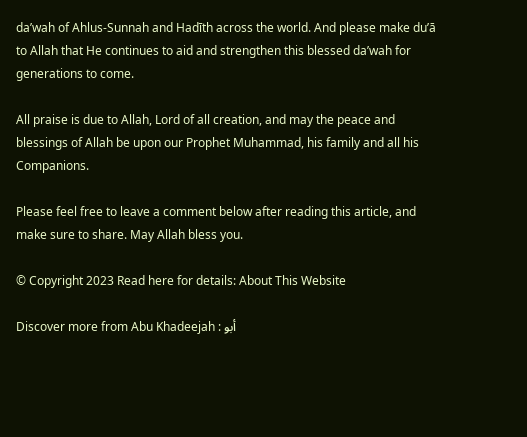da’wah of Ahlus-Sunnah and Hadīth across the world. And please make du’ā to Allah that He continues to aid and strengthen this blessed da’wah for generations to come.

All praise is due to Allah, Lord of all creation, and may the peace and blessings of Allah be upon our Prophet Muhammad, his family and all his Companions.

Please feel free to leave a comment below after reading this article, and make sure to share. May Allah bless you.

© Copyright 2023 Read here for details: About This Website

Discover more from Abu Khadeejah : أبو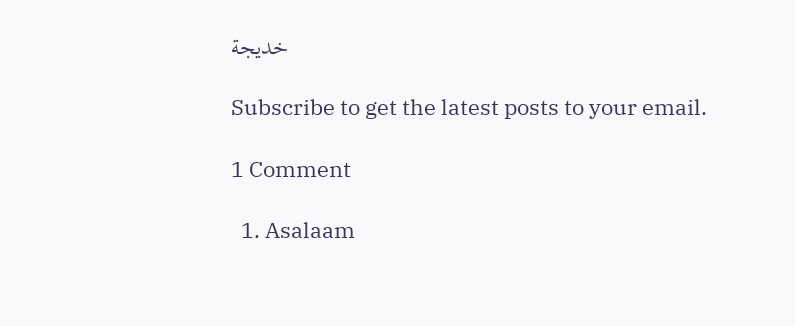خديجة

Subscribe to get the latest posts to your email.

1 Comment

  1. Asalaam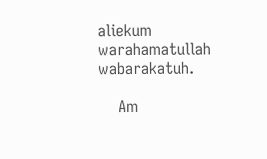aliekum warahamatullah wabarakatuh.

    Am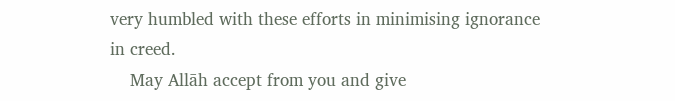very humbled with these efforts in minimising ignorance in creed.
    May Allāh accept from you and give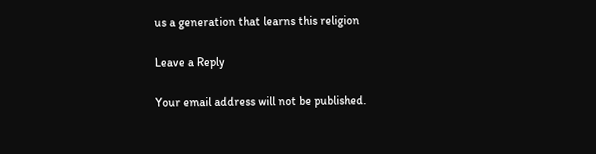us a generation that learns this religion

Leave a Reply

Your email address will not be published.